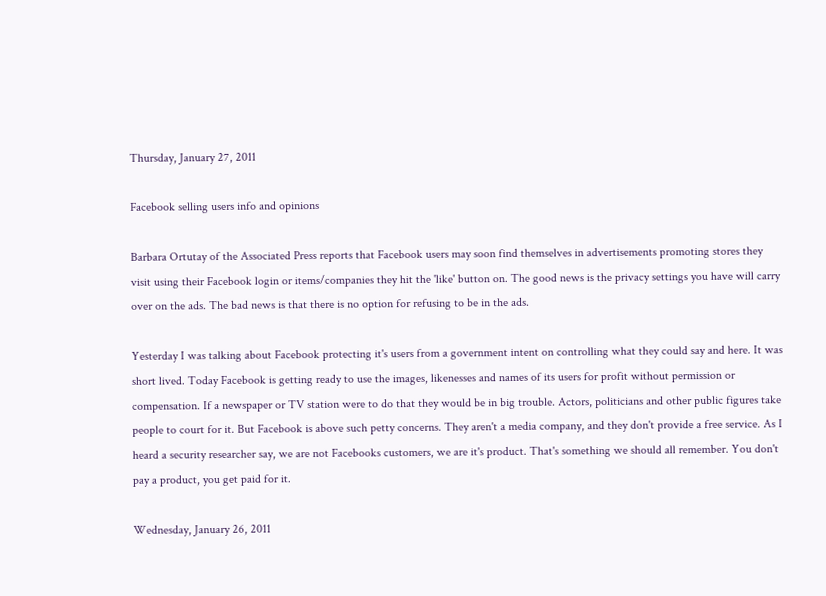Thursday, January 27, 2011

Facebook selling users info and opinions

Barbara Ortutay of the Associated Press reports that Facebook users may soon find themselves in advertisements promoting stores they visit using their Facebook login or items/companies they hit the 'like' button on. The good news is the privacy settings you have will carry over on the ads. The bad news is that there is no option for refusing to be in the ads.

Yesterday I was talking about Facebook protecting it's users from a government intent on controlling what they could say and here. It was short lived. Today Facebook is getting ready to use the images, likenesses and names of its users for profit without permission or compensation. If a newspaper or TV station were to do that they would be in big trouble. Actors, politicians and other public figures take people to court for it. But Facebook is above such petty concerns. They aren't a media company, and they don't provide a free service. As I heard a security researcher say, we are not Facebooks customers, we are it's product. That's something we should all remember. You don't pay a product, you get paid for it.

Wednesday, January 26, 2011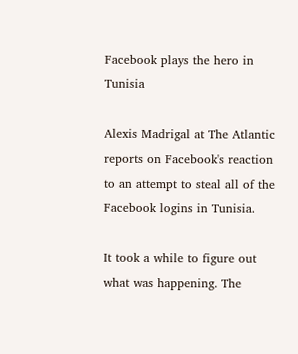Facebook plays the hero in Tunisia

Alexis Madrigal at The Atlantic reports on Facebook's reaction to an attempt to steal all of the Facebook logins in Tunisia.

It took a while to figure out what was happening. The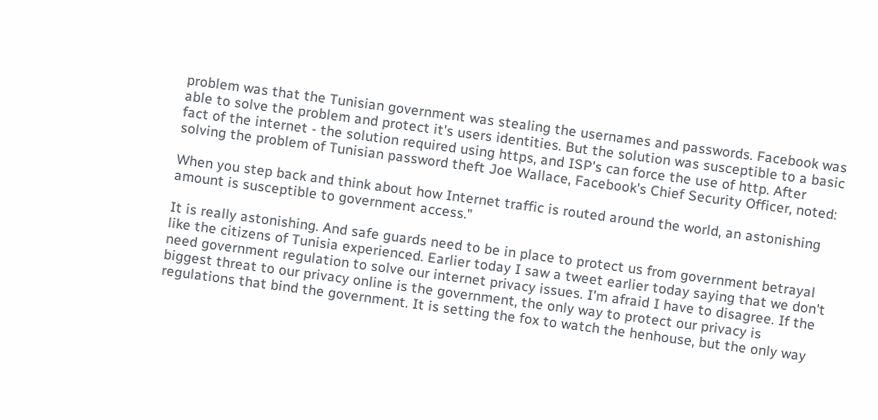problem was that the Tunisian government was stealing the usernames and passwords. Facebook was able to solve the problem and protect it's users identities. But the solution was susceptible to a basic fact of the internet - the solution required using https, and ISP's can force the use of http. After solving the problem of Tunisian password theft Joe Wallace, Facebook's Chief Security Officer, noted:

When you step back and think about how Internet traffic is routed around the world, an astonishing amount is susceptible to government access."

It is really astonishing. And safe guards need to be in place to protect us from government betrayal like the citizens of Tunisia experienced. Earlier today I saw a tweet earlier today saying that we don't need government regulation to solve our internet privacy issues. I'm afraid I have to disagree. If the biggest threat to our privacy online is the government, the only way to protect our privacy is regulations that bind the government. It is setting the fox to watch the henhouse, but the only way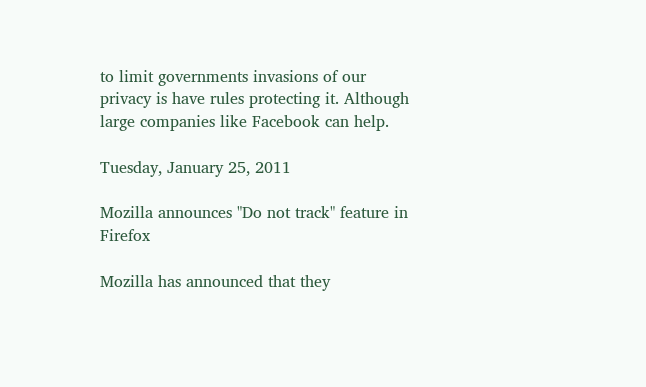to limit governments invasions of our privacy is have rules protecting it. Although large companies like Facebook can help.

Tuesday, January 25, 2011

Mozilla announces "Do not track" feature in Firefox

Mozilla has announced that they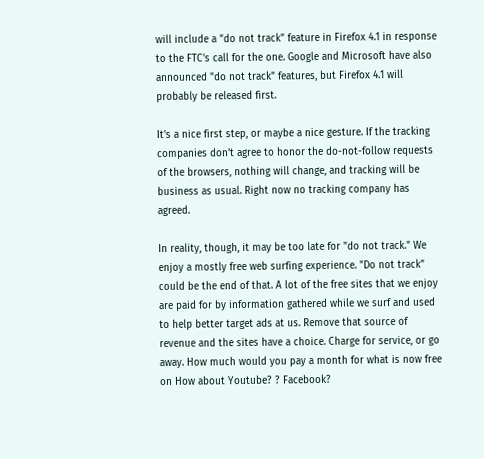will include a "do not track" feature in Firefox 4.1 in response to the FTC's call for the one. Google and Microsoft have also announced "do not track" features, but Firefox 4.1 will probably be released first.

It's a nice first step, or maybe a nice gesture. If the tracking companies don't agree to honor the do-not-follow requests of the browsers, nothing will change, and tracking will be business as usual. Right now no tracking company has agreed.

In reality, though, it may be too late for "do not track." We enjoy a mostly free web surfing experience. "Do not track" could be the end of that. A lot of the free sites that we enjoy are paid for by information gathered while we surf and used to help better target ads at us. Remove that source of revenue and the sites have a choice. Charge for service, or go away. How much would you pay a month for what is now free on How about Youtube? ? Facebook?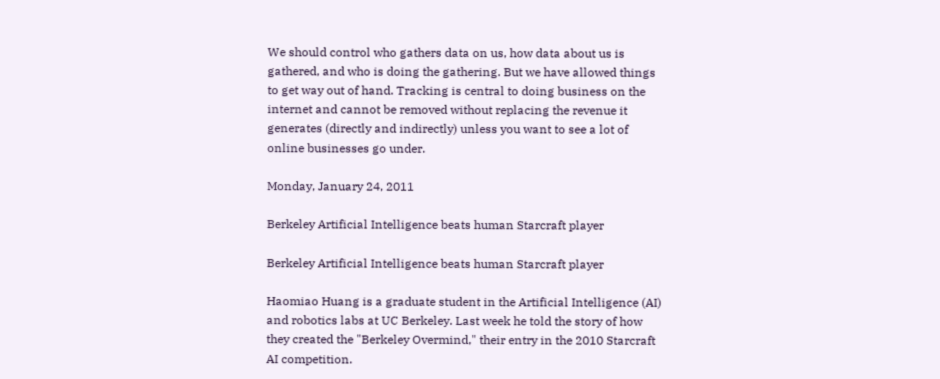We should control who gathers data on us, how data about us is gathered, and who is doing the gathering. But we have allowed things to get way out of hand. Tracking is central to doing business on the internet and cannot be removed without replacing the revenue it generates (directly and indirectly) unless you want to see a lot of online businesses go under.

Monday, January 24, 2011

Berkeley Artificial Intelligence beats human Starcraft player

Berkeley Artificial Intelligence beats human Starcraft player

Haomiao Huang is a graduate student in the Artificial Intelligence (AI) and robotics labs at UC Berkeley. Last week he told the story of how they created the "Berkeley Overmind," their entry in the 2010 Starcraft AI competition.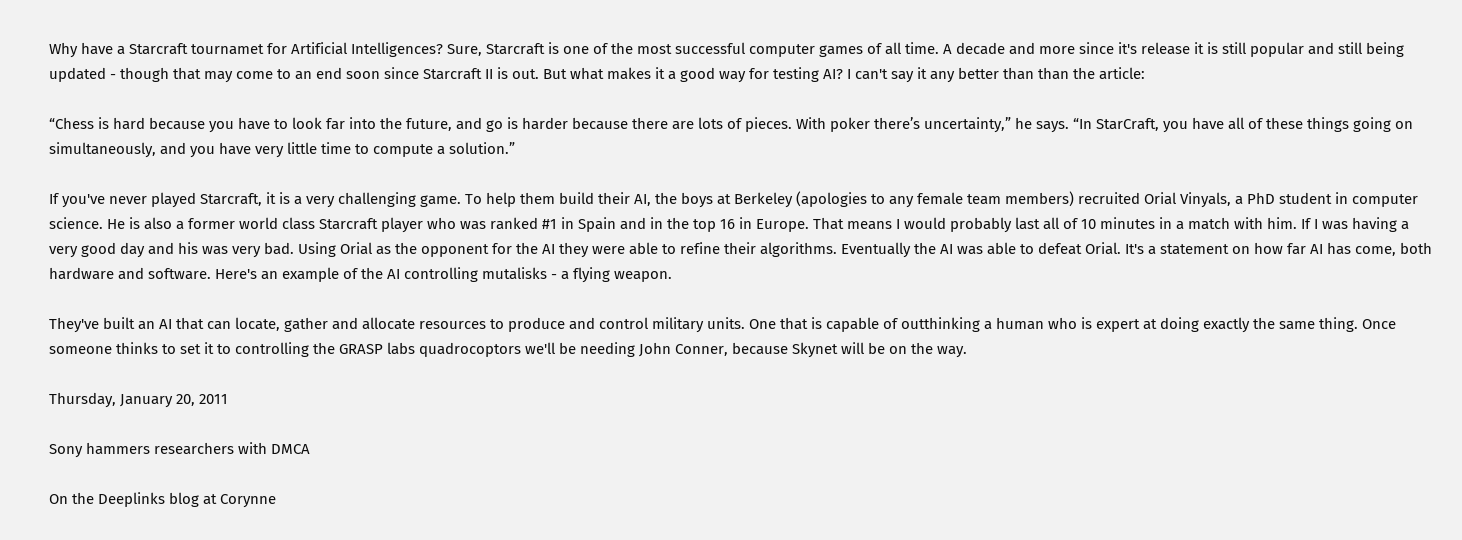Why have a Starcraft tournamet for Artificial Intelligences? Sure, Starcraft is one of the most successful computer games of all time. A decade and more since it's release it is still popular and still being updated - though that may come to an end soon since Starcraft II is out. But what makes it a good way for testing AI? I can't say it any better than than the article:

“Chess is hard because you have to look far into the future, and go is harder because there are lots of pieces. With poker there’s uncertainty,” he says. “In StarCraft, you have all of these things going on simultaneously, and you have very little time to compute a solution.”

If you've never played Starcraft, it is a very challenging game. To help them build their AI, the boys at Berkeley (apologies to any female team members) recruited Orial Vinyals, a PhD student in computer science. He is also a former world class Starcraft player who was ranked #1 in Spain and in the top 16 in Europe. That means I would probably last all of 10 minutes in a match with him. If I was having a very good day and his was very bad. Using Orial as the opponent for the AI they were able to refine their algorithms. Eventually the AI was able to defeat Orial. It's a statement on how far AI has come, both hardware and software. Here's an example of the AI controlling mutalisks - a flying weapon.

They've built an AI that can locate, gather and allocate resources to produce and control military units. One that is capable of outthinking a human who is expert at doing exactly the same thing. Once someone thinks to set it to controlling the GRASP labs quadrocoptors we'll be needing John Conner, because Skynet will be on the way.

Thursday, January 20, 2011

Sony hammers researchers with DMCA

On the Deeplinks blog at Corynne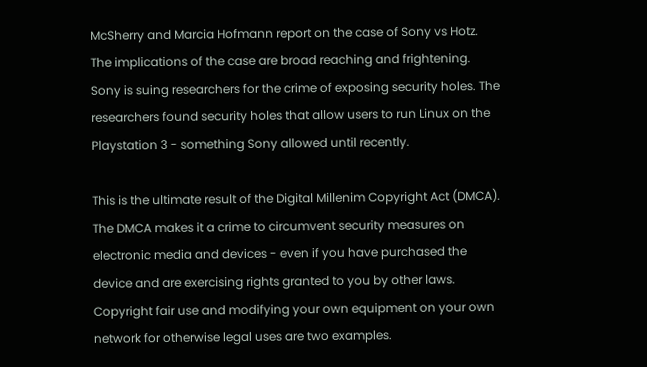McSherry and Marcia Hofmann report on the case of Sony vs Hotz. The implications of the case are broad reaching and frightening. Sony is suing researchers for the crime of exposing security holes. The researchers found security holes that allow users to run Linux on the Playstation 3 - something Sony allowed until recently.

This is the ultimate result of the Digital Millenim Copyright Act (DMCA). The DMCA makes it a crime to circumvent security measures on electronic media and devices - even if you have purchased the device and are exercising rights granted to you by other laws. Copyright fair use and modifying your own equipment on your own network for otherwise legal uses are two examples.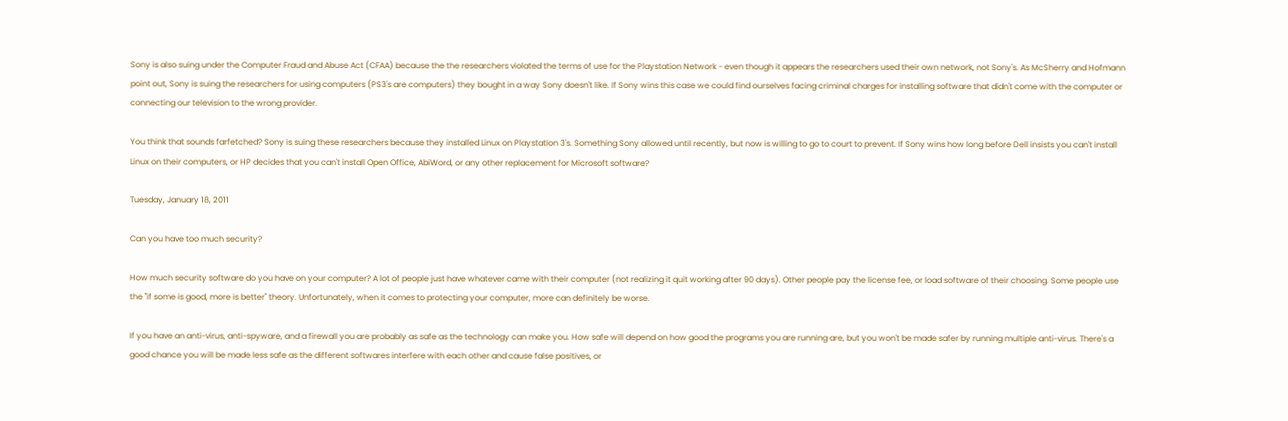Sony is also suing under the Computer Fraud and Abuse Act (CFAA) because the the researchers violated the terms of use for the Playstation Network - even though it appears the researchers used their own network, not Sony's. As McSherry and Hofmann point out, Sony is suing the researchers for using computers (PS3's are computers) they bought in a way Sony doesn't like. If Sony wins this case we could find ourselves facing criminal charges for installing software that didn't come with the computer or connecting our television to the wrong provider.

You think that sounds farfetched? Sony is suing these researchers because they installed Linux on Playstation 3's. Something Sony allowed until recently, but now is willing to go to court to prevent. If Sony wins how long before Dell insists you can't install Linux on their computers, or HP decides that you can't install Open Office, AbiWord, or any other replacement for Microsoft software?

Tuesday, January 18, 2011

Can you have too much security?

How much security software do you have on your computer? A lot of people just have whatever came with their computer (not realizing it quit working after 90 days). Other people pay the license fee, or load software of their choosing. Some people use the "if some is good, more is better" theory. Unfortunately, when it comes to protecting your computer, more can definitely be worse.

If you have an anti-virus, anti-spyware, and a firewall you are probably as safe as the technology can make you. How safe will depend on how good the programs you are running are, but you won't be made safer by running multiple anti-virus. There's a good chance you will be made less safe as the different softwares interfere with each other and cause false positives, or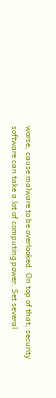worse, cause malware to be overlooked. On top of that, security software can take a lot of computing power. Set several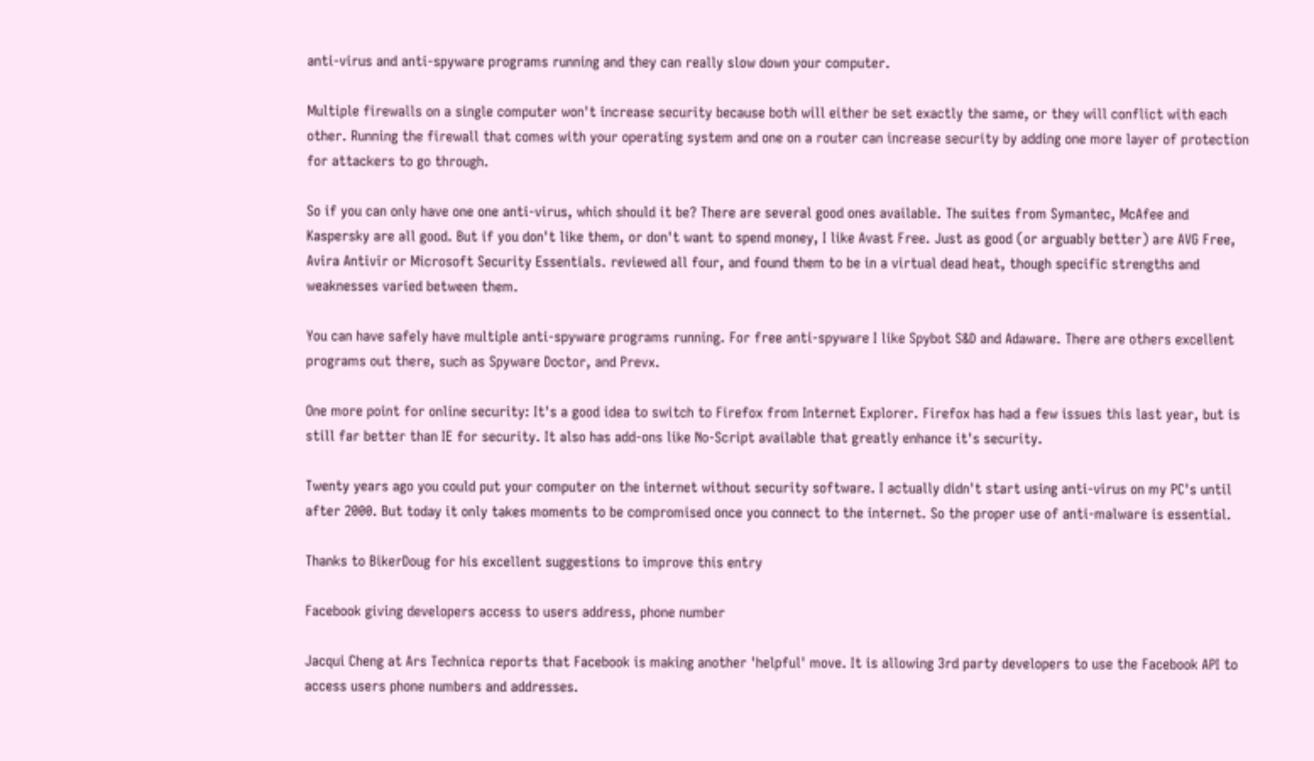anti-virus and anti-spyware programs running and they can really slow down your computer.

Multiple firewalls on a single computer won't increase security because both will either be set exactly the same, or they will conflict with each other. Running the firewall that comes with your operating system and one on a router can increase security by adding one more layer of protection for attackers to go through.

So if you can only have one one anti-virus, which should it be? There are several good ones available. The suites from Symantec, McAfee and Kaspersky are all good. But if you don't like them, or don't want to spend money, I like Avast Free. Just as good (or arguably better) are AVG Free, Avira Antivir or Microsoft Security Essentials. reviewed all four, and found them to be in a virtual dead heat, though specific strengths and weaknesses varied between them.

You can have safely have multiple anti-spyware programs running. For free anti-spyware I like Spybot S&D and Adaware. There are others excellent programs out there, such as Spyware Doctor, and Prevx.

One more point for online security: It's a good idea to switch to Firefox from Internet Explorer. Firefox has had a few issues this last year, but is still far better than IE for security. It also has add-ons like No-Script available that greatly enhance it's security.

Twenty years ago you could put your computer on the internet without security software. I actually didn't start using anti-virus on my PC's until after 2000. But today it only takes moments to be compromised once you connect to the internet. So the proper use of anti-malware is essential.

Thanks to BikerDoug for his excellent suggestions to improve this entry

Facebook giving developers access to users address, phone number

Jacqui Cheng at Ars Technica reports that Facebook is making another 'helpful' move. It is allowing 3rd party developers to use the Facebook API to access users phone numbers and addresses.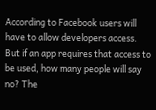According to Facebook users will have to allow developers access. But if an app requires that access to be used, how many people will say no? The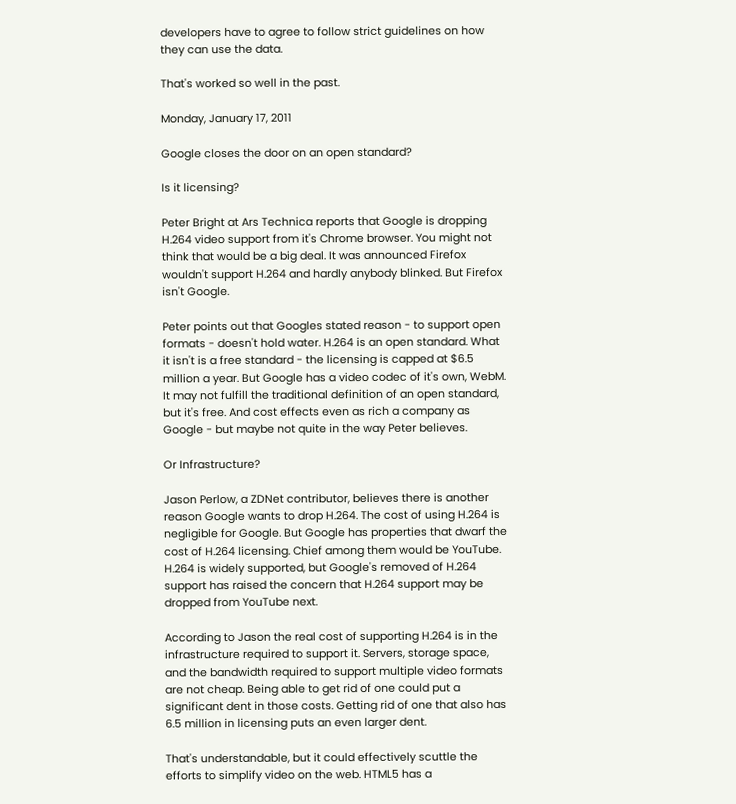developers have to agree to follow strict guidelines on how they can use the data.

That's worked so well in the past.

Monday, January 17, 2011

Google closes the door on an open standard?

Is it licensing?

Peter Bright at Ars Technica reports that Google is dropping H.264 video support from it's Chrome browser. You might not think that would be a big deal. It was announced Firefox wouldn't support H.264 and hardly anybody blinked. But Firefox isn't Google.

Peter points out that Googles stated reason - to support open formats - doesn't hold water. H.264 is an open standard. What it isn't is a free standard - the licensing is capped at $6.5 million a year. But Google has a video codec of it's own, WebM. It may not fulfill the traditional definition of an open standard, but it's free. And cost effects even as rich a company as Google - but maybe not quite in the way Peter believes.

Or Infrastructure?

Jason Perlow, a ZDNet contributor, believes there is another reason Google wants to drop H.264. The cost of using H.264 is negligible for Google. But Google has properties that dwarf the cost of H.264 licensing. Chief among them would be YouTube. H.264 is widely supported, but Google's removed of H.264 support has raised the concern that H.264 support may be dropped from YouTube next.

According to Jason the real cost of supporting H.264 is in the infrastructure required to support it. Servers, storage space, and the bandwidth required to support multiple video formats are not cheap. Being able to get rid of one could put a significant dent in those costs. Getting rid of one that also has 6.5 million in licensing puts an even larger dent.

That's understandable, but it could effectively scuttle the efforts to simplify video on the web. HTML5 has a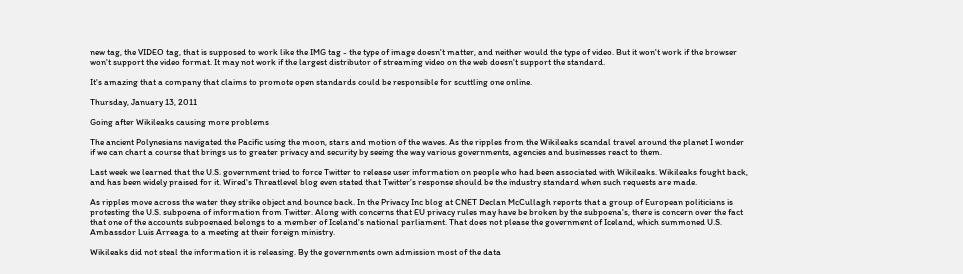new tag, the VIDEO tag, that is supposed to work like the IMG tag - the type of image doesn't matter, and neither would the type of video. But it won't work if the browser won't support the video format. It may not work if the largest distributor of streaming video on the web doesn't support the standard.

It's amazing that a company that claims to promote open standards could be responsible for scuttling one online.

Thursday, January 13, 2011

Going after Wikileaks causing more problems

The ancient Polynesians navigated the Pacific using the moon, stars and motion of the waves. As the ripples from the Wikileaks scandal travel around the planet I wonder if we can chart a course that brings us to greater privacy and security by seeing the way various governments, agencies and businesses react to them.

Last week we learned that the U.S. government tried to force Twitter to release user information on people who had been associated with Wikileaks. Wikileaks fought back, and has been widely praised for it. Wired's Threatlevel blog even stated that Twitter's response should be the industry standard when such requests are made.

As ripples move across the water they strike object and bounce back. In the Privacy Inc blog at CNET Declan McCullagh reports that a group of European politicians is protesting the U.S. subpoena of information from Twitter. Along with concerns that EU privacy rules may have be broken by the subpoena's, there is concern over the fact that one of the accounts subpoenaed belongs to a member of Iceland's national parliament. That does not please the government of Iceland, which summoned U.S. Ambassdor Luis Arreaga to a meeting at their foreign ministry.

Wikileaks did not steal the information it is releasing. By the governments own admission most of the data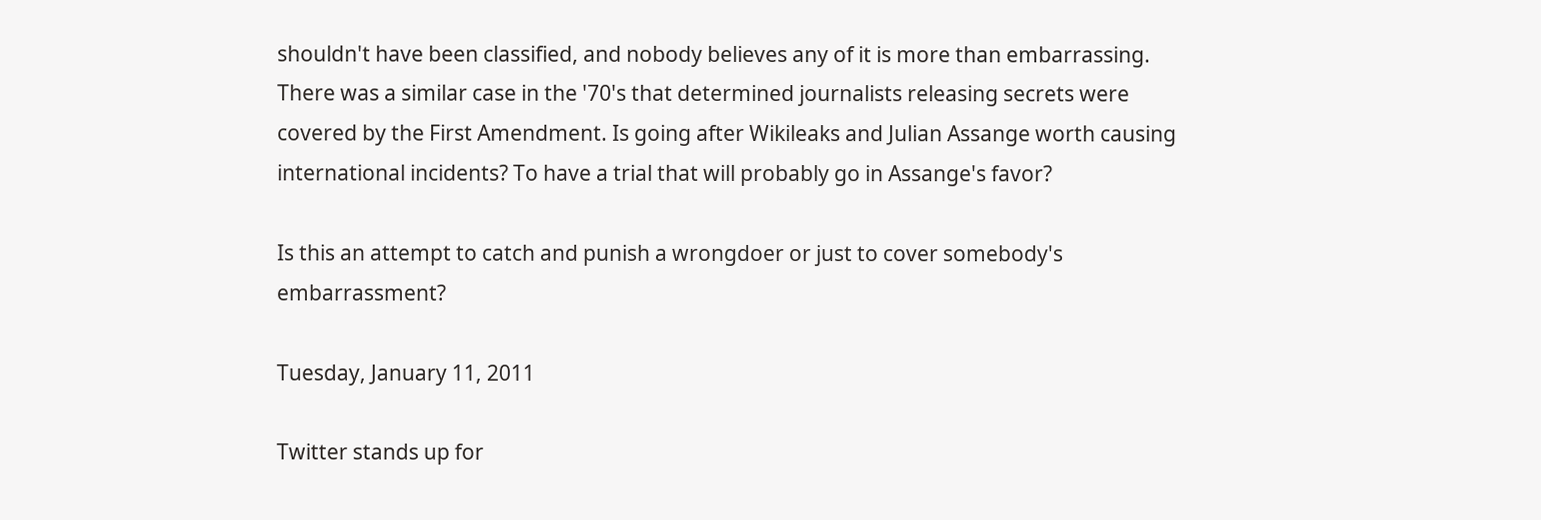shouldn't have been classified, and nobody believes any of it is more than embarrassing. There was a similar case in the '70's that determined journalists releasing secrets were covered by the First Amendment. Is going after Wikileaks and Julian Assange worth causing international incidents? To have a trial that will probably go in Assange's favor?

Is this an attempt to catch and punish a wrongdoer or just to cover somebody's embarrassment?

Tuesday, January 11, 2011

Twitter stands up for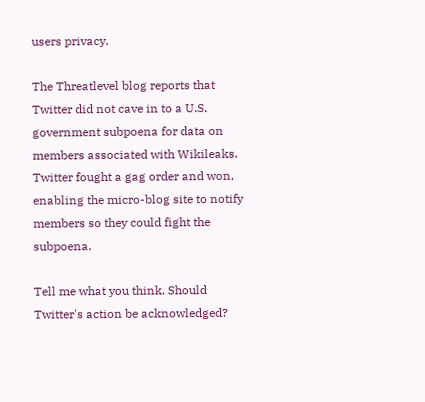users privacy.

The Threatlevel blog reports that Twitter did not cave in to a U.S. government subpoena for data on members associated with Wikileaks. Twitter fought a gag order and won, enabling the micro-blog site to notify members so they could fight the subpoena.

Tell me what you think. Should Twitter's action be acknowledged?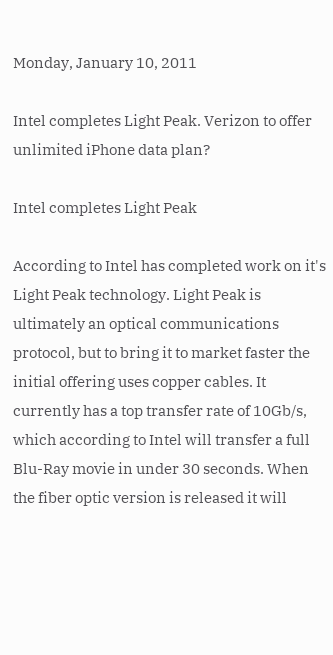Monday, January 10, 2011

Intel completes Light Peak. Verizon to offer unlimited iPhone data plan?

Intel completes Light Peak

According to Intel has completed work on it's Light Peak technology. Light Peak is ultimately an optical communications protocol, but to bring it to market faster the initial offering uses copper cables. It currently has a top transfer rate of 10Gb/s, which according to Intel will transfer a full Blu-Ray movie in under 30 seconds. When the fiber optic version is released it will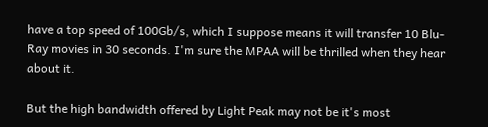have a top speed of 100Gb/s, which I suppose means it will transfer 10 Blu-Ray movies in 30 seconds. I'm sure the MPAA will be thrilled when they hear about it.

But the high bandwidth offered by Light Peak may not be it's most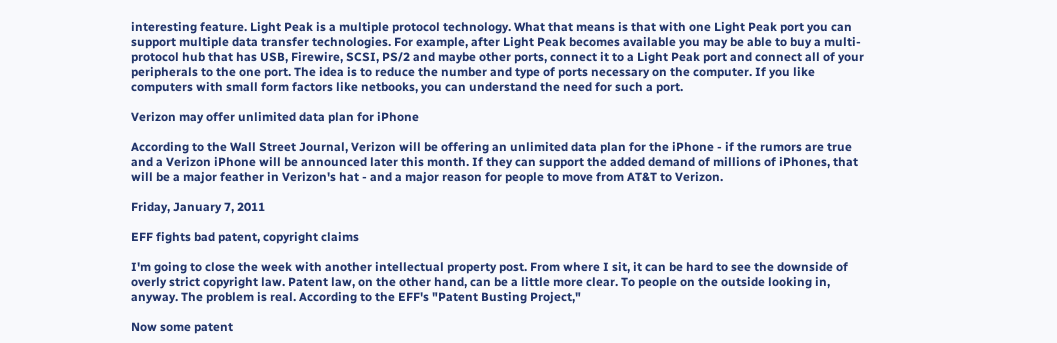interesting feature. Light Peak is a multiple protocol technology. What that means is that with one Light Peak port you can support multiple data transfer technologies. For example, after Light Peak becomes available you may be able to buy a multi-protocol hub that has USB, Firewire, SCSI, PS/2 and maybe other ports, connect it to a Light Peak port and connect all of your peripherals to the one port. The idea is to reduce the number and type of ports necessary on the computer. If you like computers with small form factors like netbooks, you can understand the need for such a port.

Verizon may offer unlimited data plan for iPhone

According to the Wall Street Journal, Verizon will be offering an unlimited data plan for the iPhone - if the rumors are true and a Verizon iPhone will be announced later this month. If they can support the added demand of millions of iPhones, that will be a major feather in Verizon's hat - and a major reason for people to move from AT&T to Verizon.

Friday, January 7, 2011

EFF fights bad patent, copyright claims

I'm going to close the week with another intellectual property post. From where I sit, it can be hard to see the downside of overly strict copyright law. Patent law, on the other hand, can be a little more clear. To people on the outside looking in, anyway. The problem is real. According to the EFF's "Patent Busting Project,"

Now some patent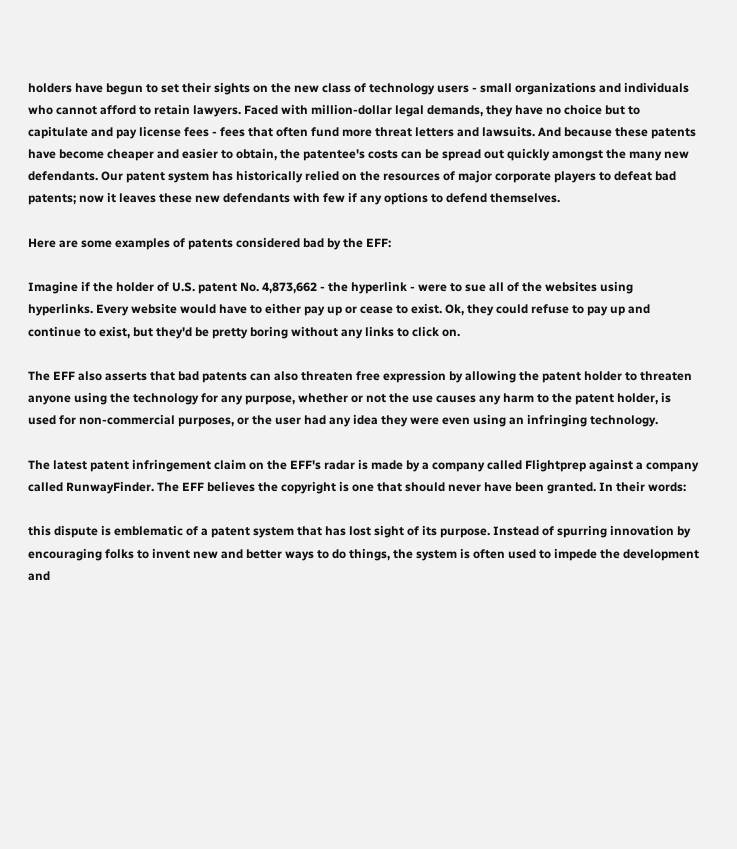holders have begun to set their sights on the new class of technology users - small organizations and individuals who cannot afford to retain lawyers. Faced with million-dollar legal demands, they have no choice but to capitulate and pay license fees - fees that often fund more threat letters and lawsuits. And because these patents have become cheaper and easier to obtain, the patentee's costs can be spread out quickly amongst the many new defendants. Our patent system has historically relied on the resources of major corporate players to defeat bad patents; now it leaves these new defendants with few if any options to defend themselves.

Here are some examples of patents considered bad by the EFF:

Imagine if the holder of U.S. patent No. 4,873,662 - the hyperlink - were to sue all of the websites using hyperlinks. Every website would have to either pay up or cease to exist. Ok, they could refuse to pay up and continue to exist, but they'd be pretty boring without any links to click on.

The EFF also asserts that bad patents can also threaten free expression by allowing the patent holder to threaten anyone using the technology for any purpose, whether or not the use causes any harm to the patent holder, is used for non-commercial purposes, or the user had any idea they were even using an infringing technology.

The latest patent infringement claim on the EFF's radar is made by a company called Flightprep against a company called RunwayFinder. The EFF believes the copyright is one that should never have been granted. In their words:

this dispute is emblematic of a patent system that has lost sight of its purpose. Instead of spurring innovation by encouraging folks to invent new and better ways to do things, the system is often used to impede the development and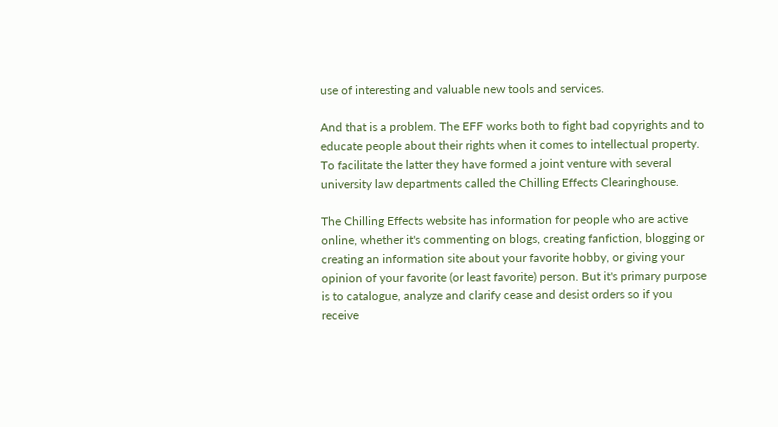use of interesting and valuable new tools and services.

And that is a problem. The EFF works both to fight bad copyrights and to educate people about their rights when it comes to intellectual property. To facilitate the latter they have formed a joint venture with several university law departments called the Chilling Effects Clearinghouse.

The Chilling Effects website has information for people who are active online, whether it's commenting on blogs, creating fanfiction, blogging or creating an information site about your favorite hobby, or giving your opinion of your favorite (or least favorite) person. But it's primary purpose is to catalogue, analyze and clarify cease and desist orders so if you receive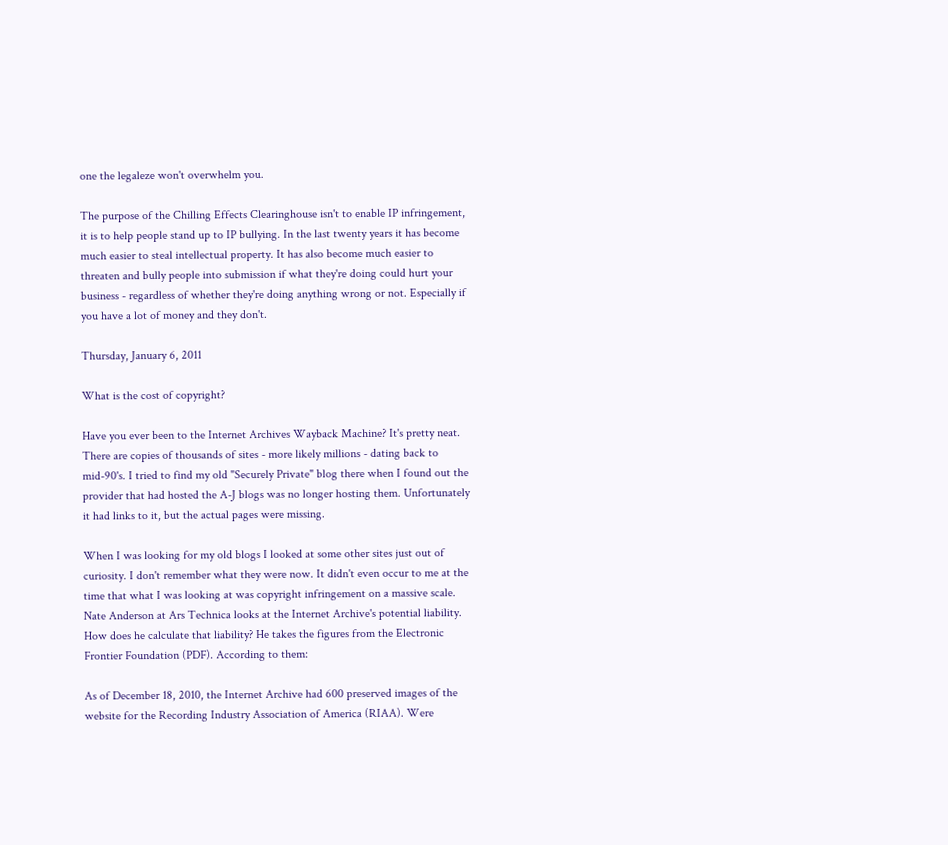one the legaleze won't overwhelm you.

The purpose of the Chilling Effects Clearinghouse isn't to enable IP infringement, it is to help people stand up to IP bullying. In the last twenty years it has become much easier to steal intellectual property. It has also become much easier to threaten and bully people into submission if what they're doing could hurt your business - regardless of whether they're doing anything wrong or not. Especially if you have a lot of money and they don't.

Thursday, January 6, 2011

What is the cost of copyright?

Have you ever been to the Internet Archives Wayback Machine? It's pretty neat. There are copies of thousands of sites - more likely millions - dating back to mid-90's. I tried to find my old "Securely Private" blog there when I found out the provider that had hosted the A-J blogs was no longer hosting them. Unfortunately it had links to it, but the actual pages were missing.

When I was looking for my old blogs I looked at some other sites just out of curiosity. I don't remember what they were now. It didn't even occur to me at the time that what I was looking at was copyright infringement on a massive scale. Nate Anderson at Ars Technica looks at the Internet Archive's potential liability. How does he calculate that liability? He takes the figures from the Electronic Frontier Foundation (PDF). According to them:

As of December 18, 2010, the Internet Archive had 600 preserved images of the website for the Recording Industry Association of America (RIAA). Were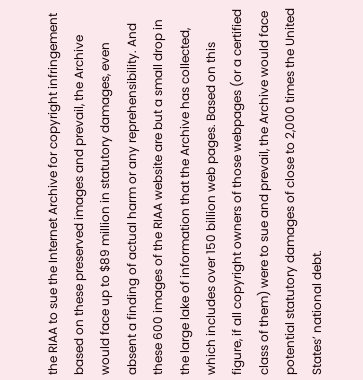the RIAA to sue the Internet Archive for copyright infringement based on these preserved images and prevail, the Archive would face up to $89 million in statutory damages, even absent a finding of actual harm or any reprehensibility. And these 600 images of the RIAA website are but a small drop in the large lake of information that the Archive has collected, which includes over 150 billion web pages. Based on this figure, if all copyright owners of those webpages (or a certified class of them) were to sue and prevail, the Archive would face potential statutory damages of close to 2,000 times the United States’ national debt.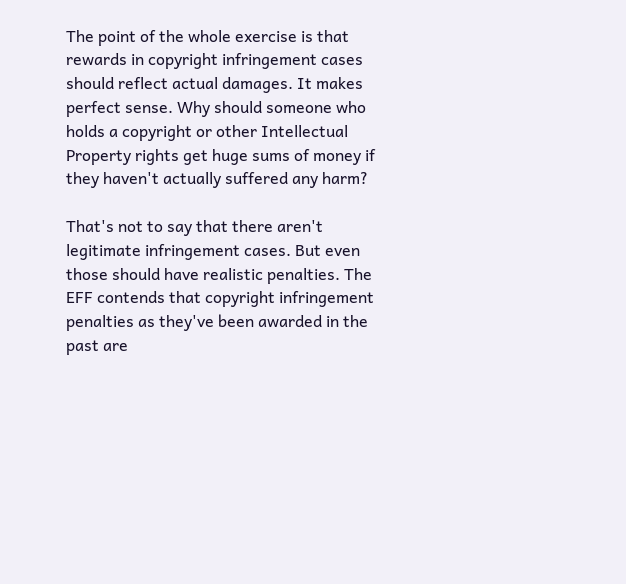The point of the whole exercise is that rewards in copyright infringement cases should reflect actual damages. It makes perfect sense. Why should someone who holds a copyright or other Intellectual Property rights get huge sums of money if they haven't actually suffered any harm?

That's not to say that there aren't legitimate infringement cases. But even those should have realistic penalties. The EFF contends that copyright infringement penalties as they've been awarded in the past are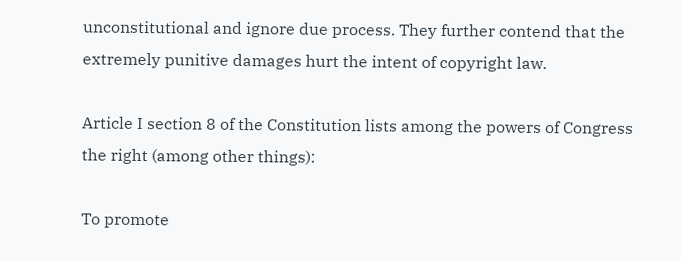unconstitutional and ignore due process. They further contend that the extremely punitive damages hurt the intent of copyright law.

Article I section 8 of the Constitution lists among the powers of Congress the right (among other things):

To promote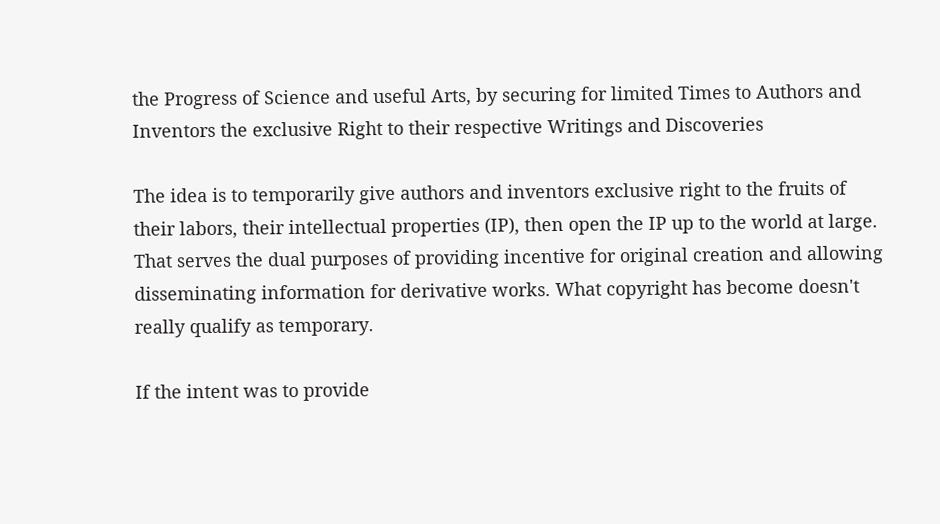the Progress of Science and useful Arts, by securing for limited Times to Authors and Inventors the exclusive Right to their respective Writings and Discoveries

The idea is to temporarily give authors and inventors exclusive right to the fruits of their labors, their intellectual properties (IP), then open the IP up to the world at large. That serves the dual purposes of providing incentive for original creation and allowing disseminating information for derivative works. What copyright has become doesn't really qualify as temporary.

If the intent was to provide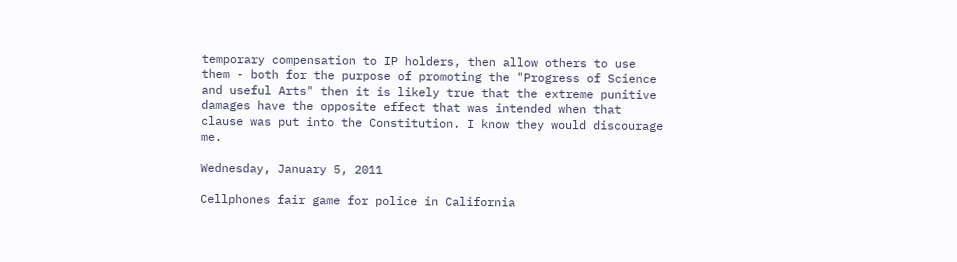temporary compensation to IP holders, then allow others to use them - both for the purpose of promoting the "Progress of Science and useful Arts" then it is likely true that the extreme punitive damages have the opposite effect that was intended when that clause was put into the Constitution. I know they would discourage me.

Wednesday, January 5, 2011

Cellphones fair game for police in California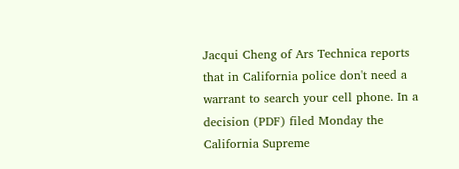Jacqui Cheng of Ars Technica reports that in California police don't need a warrant to search your cell phone. In a decision (PDF) filed Monday the California Supreme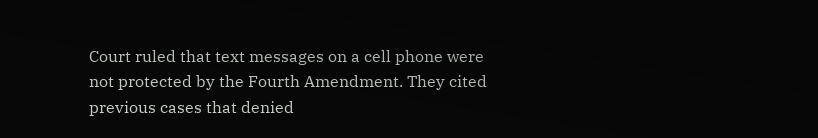Court ruled that text messages on a cell phone were not protected by the Fourth Amendment. They cited previous cases that denied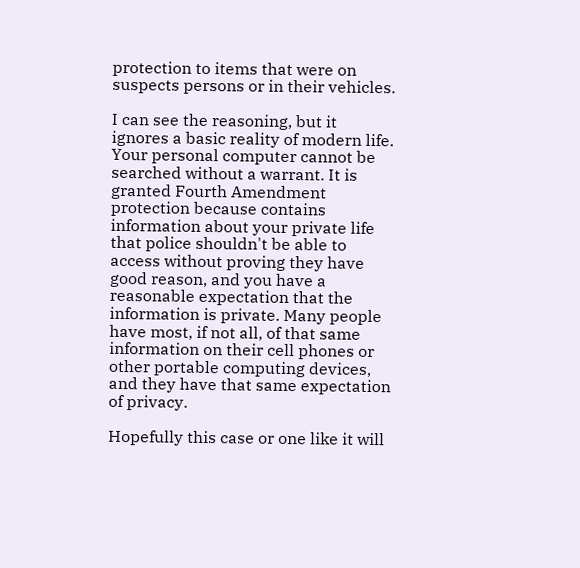protection to items that were on suspects persons or in their vehicles.

I can see the reasoning, but it ignores a basic reality of modern life. Your personal computer cannot be searched without a warrant. It is granted Fourth Amendment protection because contains information about your private life that police shouldn't be able to access without proving they have good reason, and you have a reasonable expectation that the information is private. Many people have most, if not all, of that same information on their cell phones or other portable computing devices, and they have that same expectation of privacy.

Hopefully this case or one like it will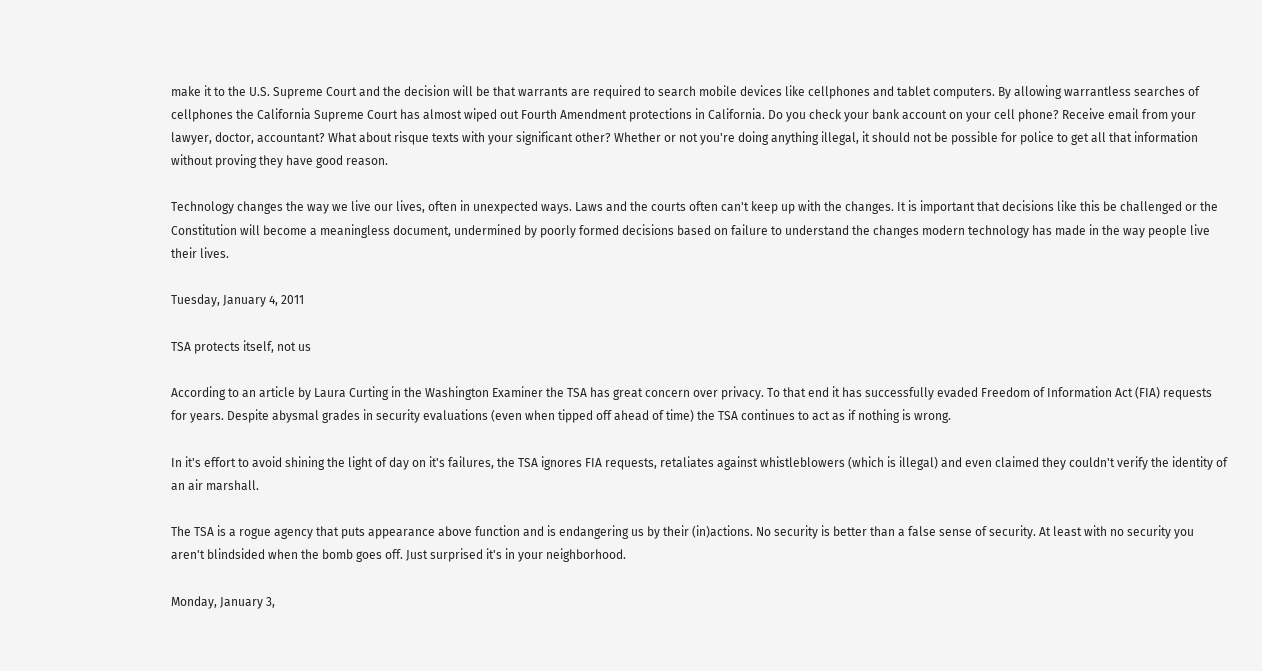make it to the U.S. Supreme Court and the decision will be that warrants are required to search mobile devices like cellphones and tablet computers. By allowing warrantless searches of cellphones the California Supreme Court has almost wiped out Fourth Amendment protections in California. Do you check your bank account on your cell phone? Receive email from your lawyer, doctor, accountant? What about risque texts with your significant other? Whether or not you're doing anything illegal, it should not be possible for police to get all that information without proving they have good reason.

Technology changes the way we live our lives, often in unexpected ways. Laws and the courts often can't keep up with the changes. It is important that decisions like this be challenged or the Constitution will become a meaningless document, undermined by poorly formed decisions based on failure to understand the changes modern technology has made in the way people live their lives.

Tuesday, January 4, 2011

TSA protects itself, not us

According to an article by Laura Curting in the Washington Examiner the TSA has great concern over privacy. To that end it has successfully evaded Freedom of Information Act (FIA) requests for years. Despite abysmal grades in security evaluations (even when tipped off ahead of time) the TSA continues to act as if nothing is wrong.

In it's effort to avoid shining the light of day on it's failures, the TSA ignores FIA requests, retaliates against whistleblowers (which is illegal) and even claimed they couldn't verify the identity of an air marshall.

The TSA is a rogue agency that puts appearance above function and is endangering us by their (in)actions. No security is better than a false sense of security. At least with no security you aren't blindsided when the bomb goes off. Just surprised it's in your neighborhood.

Monday, January 3,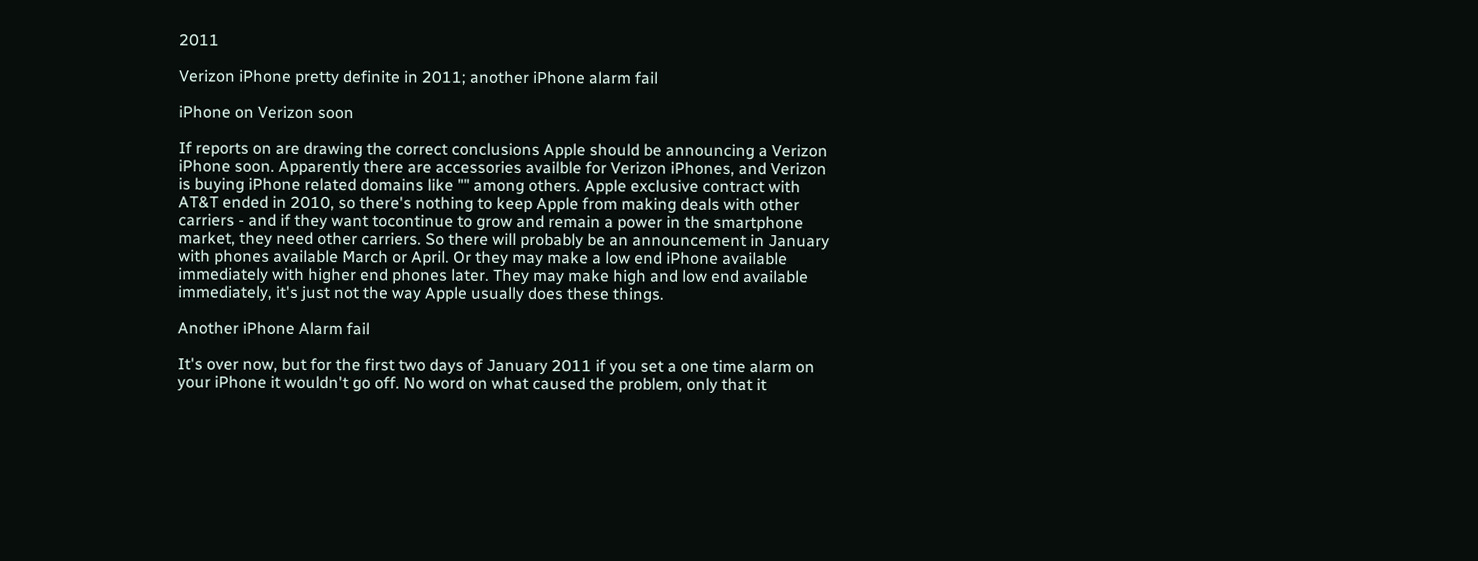2011

Verizon iPhone pretty definite in 2011; another iPhone alarm fail

iPhone on Verizon soon

If reports on are drawing the correct conclusions Apple should be announcing a Verizon iPhone soon. Apparently there are accessories availble for Verizon iPhones, and Verizon is buying iPhone related domains like "" among others. Apple exclusive contract with AT&T ended in 2010, so there's nothing to keep Apple from making deals with other carriers - and if they want tocontinue to grow and remain a power in the smartphone market, they need other carriers. So there will probably be an announcement in January with phones available March or April. Or they may make a low end iPhone available immediately with higher end phones later. They may make high and low end available immediately, it's just not the way Apple usually does these things.

Another iPhone Alarm fail

It's over now, but for the first two days of January 2011 if you set a one time alarm on your iPhone it wouldn't go off. No word on what caused the problem, only that it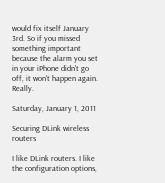would fix itself January 3rd. So if you missed something important because the alarm you set in your iPhone didn't go off, it won't happen again. Really.

Saturday, January 1, 2011

Securing DLink wireless routers

I like DLink routers. I like the configuration options,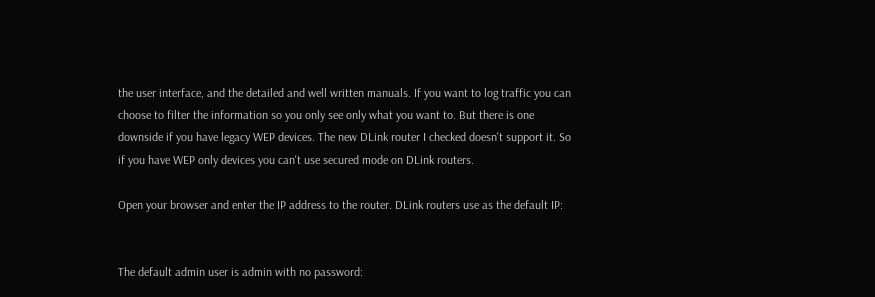the user interface, and the detailed and well written manuals. If you want to log traffic you can choose to filter the information so you only see only what you want to. But there is one downside if you have legacy WEP devices. The new DLink router I checked doesn't support it. So if you have WEP only devices you can't use secured mode on DLink routers.

Open your browser and enter the IP address to the router. DLink routers use as the default IP:


The default admin user is admin with no password: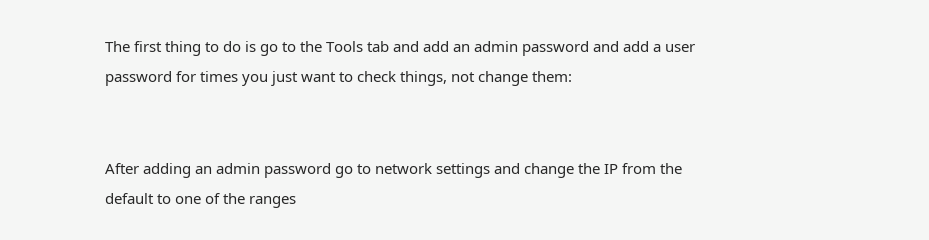The first thing to do is go to the Tools tab and add an admin password and add a user password for times you just want to check things, not change them:


After adding an admin password go to network settings and change the IP from the default to one of the ranges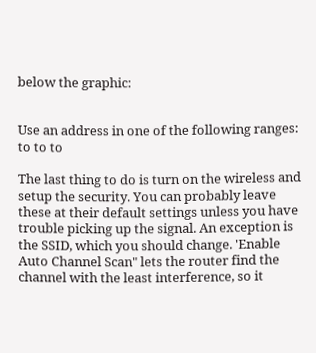below the graphic:


Use an address in one of the following ranges: to to to

The last thing to do is turn on the wireless and setup the security. You can probably leave these at their default settings unless you have trouble picking up the signal. An exception is the SSID, which you should change. 'Enable Auto Channel Scan" lets the router find the channel with the least interference, so it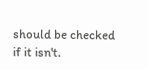should be checked if it isn't.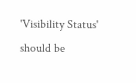'Visibility Status' should be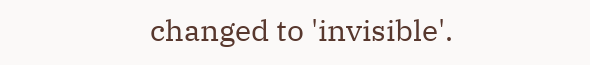changed to 'invisible'.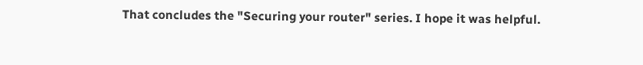That concludes the "Securing your router" series. I hope it was helpful.